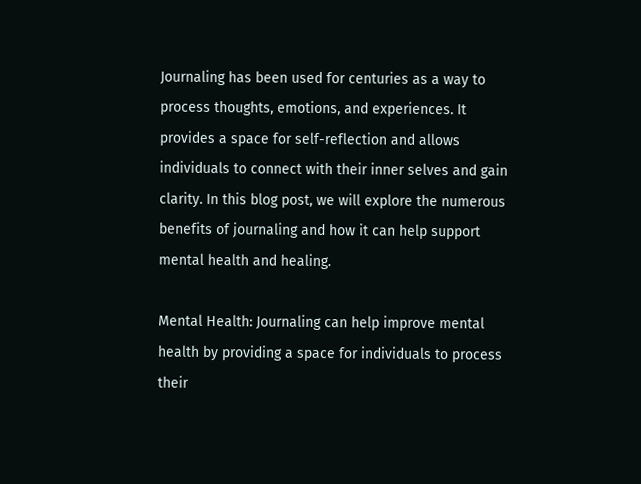Journaling has been used for centuries as a way to process thoughts, emotions, and experiences. It provides a space for self-reflection and allows individuals to connect with their inner selves and gain clarity. In this blog post, we will explore the numerous benefits of journaling and how it can help support mental health and healing.

Mental Health: Journaling can help improve mental health by providing a space for individuals to process their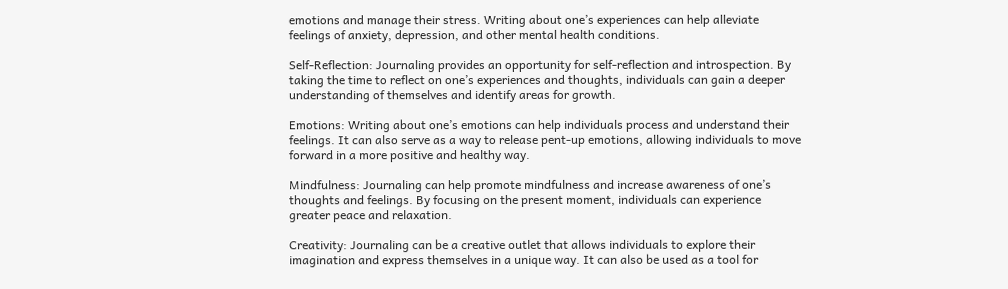emotions and manage their stress. Writing about one’s experiences can help alleviate feelings of anxiety, depression, and other mental health conditions.

Self-Reflection: Journaling provides an opportunity for self-reflection and introspection. By taking the time to reflect on one’s experiences and thoughts, individuals can gain a deeper understanding of themselves and identify areas for growth.

Emotions: Writing about one’s emotions can help individuals process and understand their feelings. It can also serve as a way to release pent-up emotions, allowing individuals to move forward in a more positive and healthy way.

Mindfulness: Journaling can help promote mindfulness and increase awareness of one’s thoughts and feelings. By focusing on the present moment, individuals can experience greater peace and relaxation.

Creativity: Journaling can be a creative outlet that allows individuals to explore their imagination and express themselves in a unique way. It can also be used as a tool for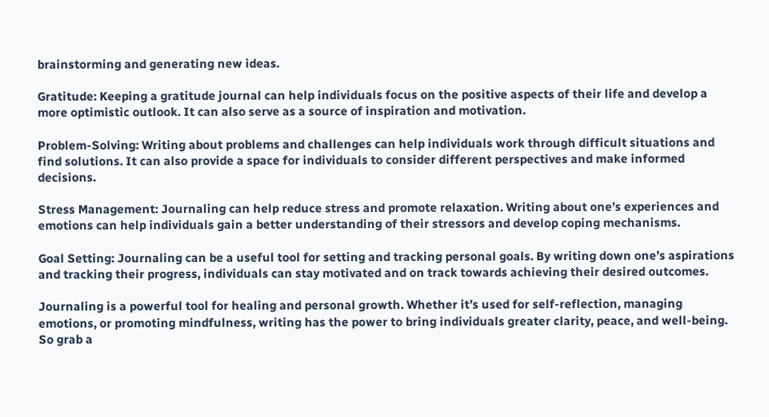brainstorming and generating new ideas.

Gratitude: Keeping a gratitude journal can help individuals focus on the positive aspects of their life and develop a more optimistic outlook. It can also serve as a source of inspiration and motivation.

Problem-Solving: Writing about problems and challenges can help individuals work through difficult situations and find solutions. It can also provide a space for individuals to consider different perspectives and make informed decisions.

Stress Management: Journaling can help reduce stress and promote relaxation. Writing about one’s experiences and emotions can help individuals gain a better understanding of their stressors and develop coping mechanisms.

Goal Setting: Journaling can be a useful tool for setting and tracking personal goals. By writing down one’s aspirations and tracking their progress, individuals can stay motivated and on track towards achieving their desired outcomes.

Journaling is a powerful tool for healing and personal growth. Whether it’s used for self-reflection, managing emotions, or promoting mindfulness, writing has the power to bring individuals greater clarity, peace, and well-being. So grab a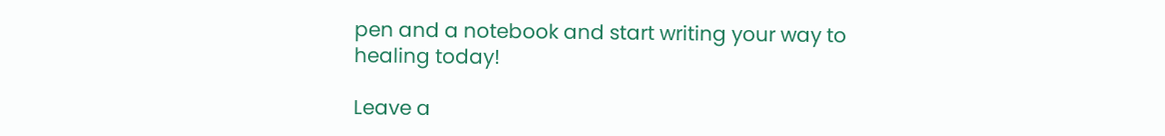pen and a notebook and start writing your way to healing today!

Leave a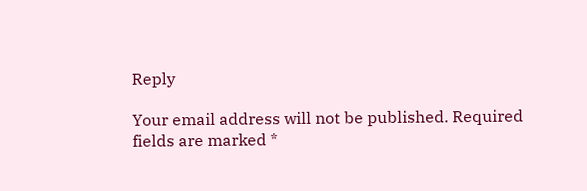Reply

Your email address will not be published. Required fields are marked *